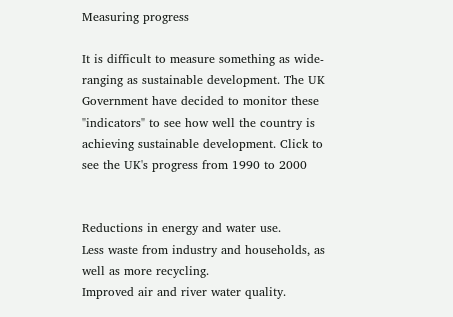Measuring progress

It is difficult to measure something as wide-ranging as sustainable development. The UK Government have decided to monitor these "indicators" to see how well the country is achieving sustainable development. Click to see the UK's progress from 1990 to 2000


Reductions in energy and water use.
Less waste from industry and households, as well as more recycling.
Improved air and river water quality.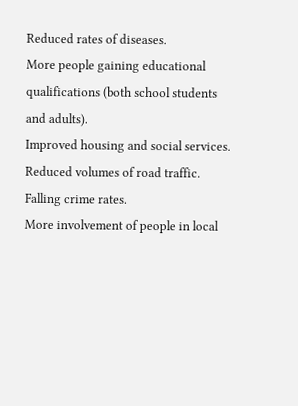Reduced rates of diseases.
More people gaining educational qualifications (both school students and adults).
Improved housing and social services.
Reduced volumes of road traffic.
Falling crime rates.
More involvement of people in local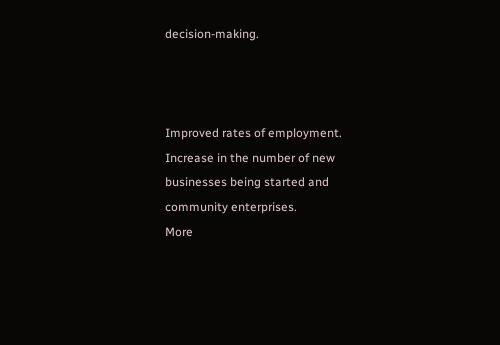decision-making.



Improved rates of employment.
Increase in the number of new businesses being started and community enterprises.
More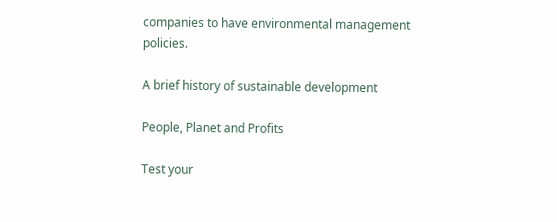companies to have environmental management policies.

A brief history of sustainable development

People, Planet and Profits

Test your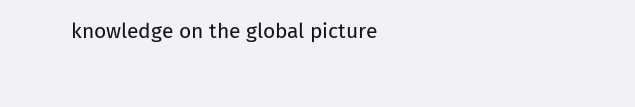knowledge on the global picture